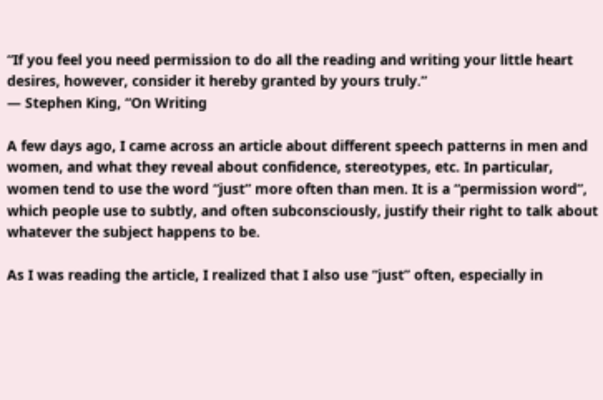“If you feel you need permission to do all the reading and writing your little heart desires, however, consider it hereby granted by yours truly.”
— Stephen King, “On Writing

A few days ago, I came across an article about different speech patterns in men and women, and what they reveal about confidence, stereotypes, etc. In particular, women tend to use the word “just” more often than men. It is a “permission word”, which people use to subtly, and often subconsciously, justify their right to talk about whatever the subject happens to be.

As I was reading the article, I realized that I also use “just” often, especially in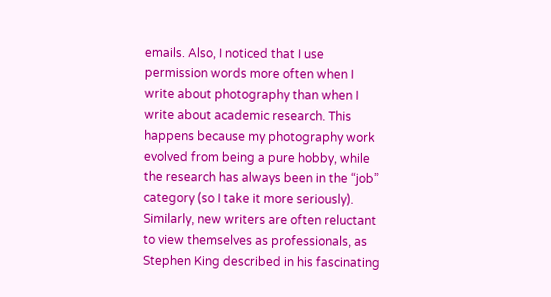emails. Also, I noticed that I use permission words more often when I write about photography than when I write about academic research. This happens because my photography work evolved from being a pure hobby, while the research has always been in the “job” category (so I take it more seriously). Similarly, new writers are often reluctant to view themselves as professionals, as Stephen King described in his fascinating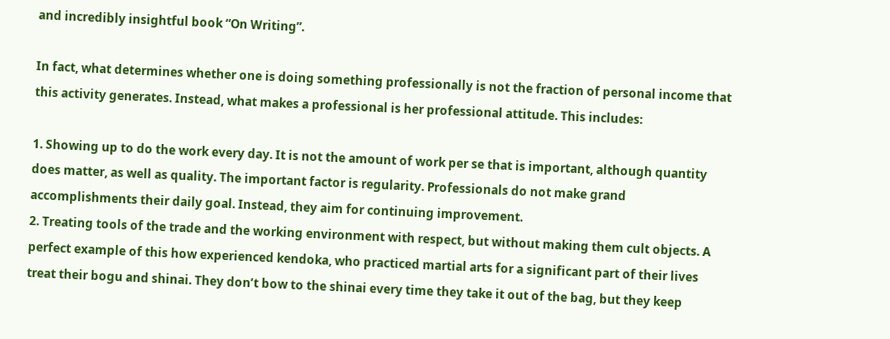and incredibly insightful book “On Writing”.

In fact, what determines whether one is doing something professionally is not the fraction of personal income that this activity generates. Instead, what makes a professional is her professional attitude. This includes:

1. Showing up to do the work every day. It is not the amount of work per se that is important, although quantity does matter, as well as quality. The important factor is regularity. Professionals do not make grand accomplishments their daily goal. Instead, they aim for continuing improvement.
2. Treating tools of the trade and the working environment with respect, but without making them cult objects. A perfect example of this how experienced kendoka, who practiced martial arts for a significant part of their lives treat their bogu and shinai. They don’t bow to the shinai every time they take it out of the bag, but they keep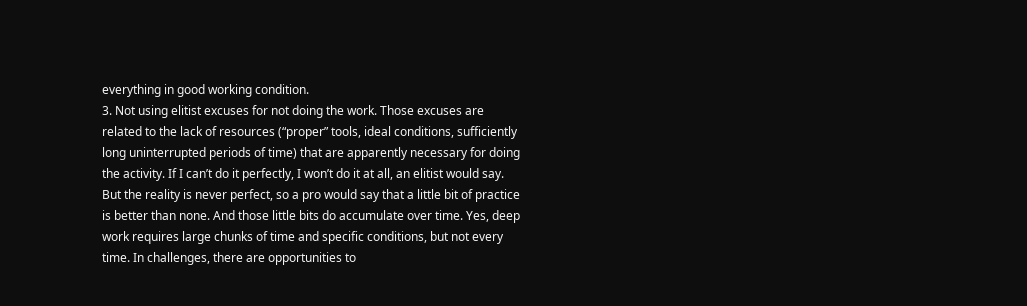everything in good working condition.
3. Not using elitist excuses for not doing the work. Those excuses are related to the lack of resources (“proper” tools, ideal conditions, sufficiently long uninterrupted periods of time) that are apparently necessary for doing the activity. If I can’t do it perfectly, I won’t do it at all, an elitist would say. But the reality is never perfect, so a pro would say that a little bit of practice is better than none. And those little bits do accumulate over time. Yes, deep work requires large chunks of time and specific conditions, but not every time. In challenges, there are opportunities to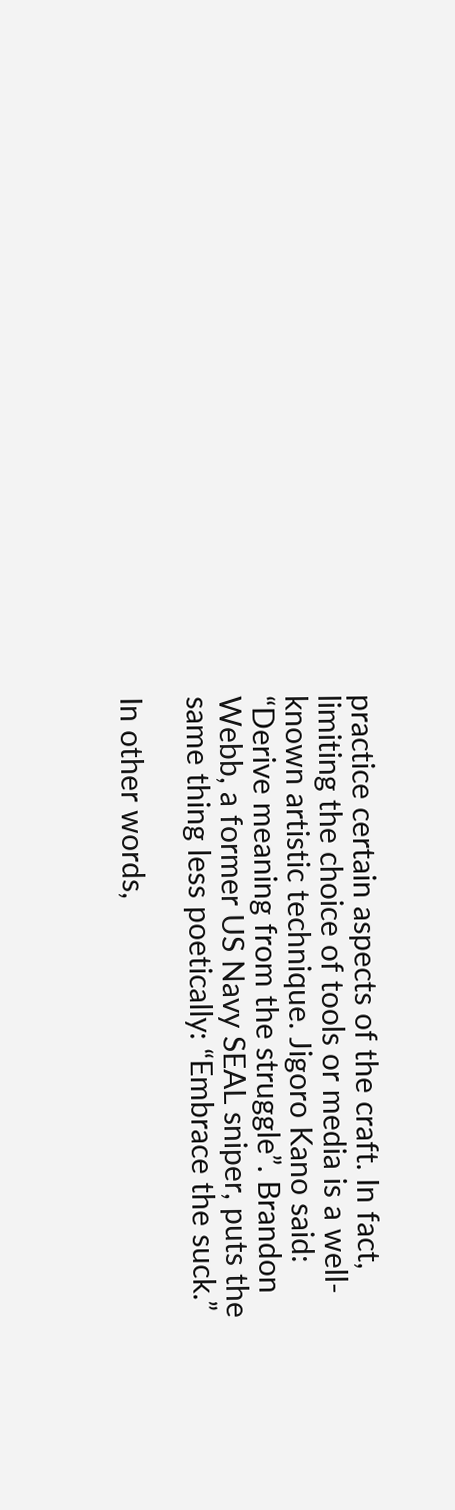practice certain aspects of the craft. In fact, limiting the choice of tools or media is a well-known artistic technique. Jigoro Kano said: “Derive meaning from the struggle”. Brandon Webb, a former US Navy SEAL sniper, puts the same thing less poetically: “Embrace the suck.”

In other words,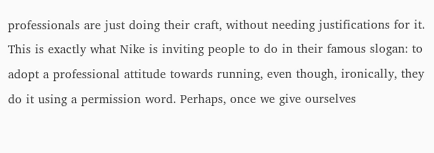professionals are just doing their craft, without needing justifications for it. This is exactly what Nike is inviting people to do in their famous slogan: to adopt a professional attitude towards running, even though, ironically, they do it using a permission word. Perhaps, once we give ourselves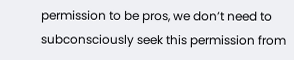permission to be pros, we don’t need to subconsciously seek this permission from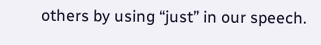others by using “just” in our speech.